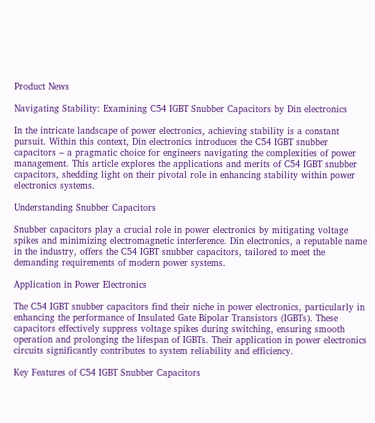Product News

Navigating Stability: Examining C54 IGBT Snubber Capacitors by Din electronics

In the intricate landscape of power electronics, achieving stability is a constant pursuit. Within this context, Din electronics introduces the C54 IGBT snubber capacitors – a pragmatic choice for engineers navigating the complexities of power management. This article explores the applications and merits of C54 IGBT snubber capacitors, shedding light on their pivotal role in enhancing stability within power electronics systems.

Understanding Snubber Capacitors

Snubber capacitors play a crucial role in power electronics by mitigating voltage spikes and minimizing electromagnetic interference. Din electronics, a reputable name in the industry, offers the C54 IGBT snubber capacitors, tailored to meet the demanding requirements of modern power systems.

Application in Power Electronics

The C54 IGBT snubber capacitors find their niche in power electronics, particularly in enhancing the performance of Insulated Gate Bipolar Transistors (IGBTs). These capacitors effectively suppress voltage spikes during switching, ensuring smooth operation and prolonging the lifespan of IGBTs. Their application in power electronics circuits significantly contributes to system reliability and efficiency.

Key Features of C54 IGBT Snubber Capacitors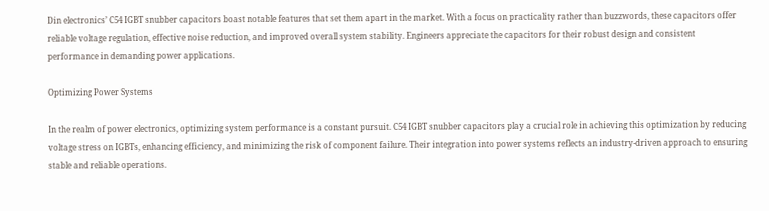Din electronics’ C54 IGBT snubber capacitors boast notable features that set them apart in the market. With a focus on practicality rather than buzzwords, these capacitors offer reliable voltage regulation, effective noise reduction, and improved overall system stability. Engineers appreciate the capacitors for their robust design and consistent performance in demanding power applications.

Optimizing Power Systems

In the realm of power electronics, optimizing system performance is a constant pursuit. C54 IGBT snubber capacitors play a crucial role in achieving this optimization by reducing voltage stress on IGBTs, enhancing efficiency, and minimizing the risk of component failure. Their integration into power systems reflects an industry-driven approach to ensuring stable and reliable operations.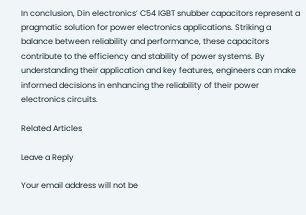In conclusion, Din electronics’ C54 IGBT snubber capacitors represent a pragmatic solution for power electronics applications. Striking a balance between reliability and performance, these capacitors contribute to the efficiency and stability of power systems. By understanding their application and key features, engineers can make informed decisions in enhancing the reliability of their power electronics circuits.

Related Articles

Leave a Reply

Your email address will not be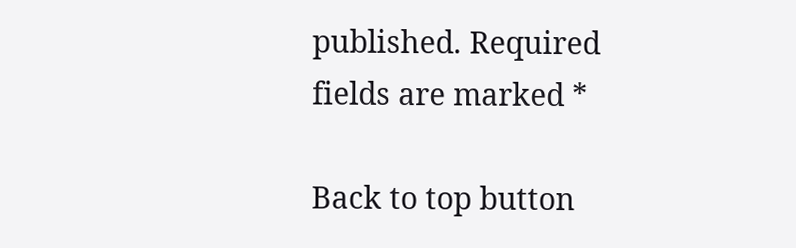published. Required fields are marked *

Back to top button